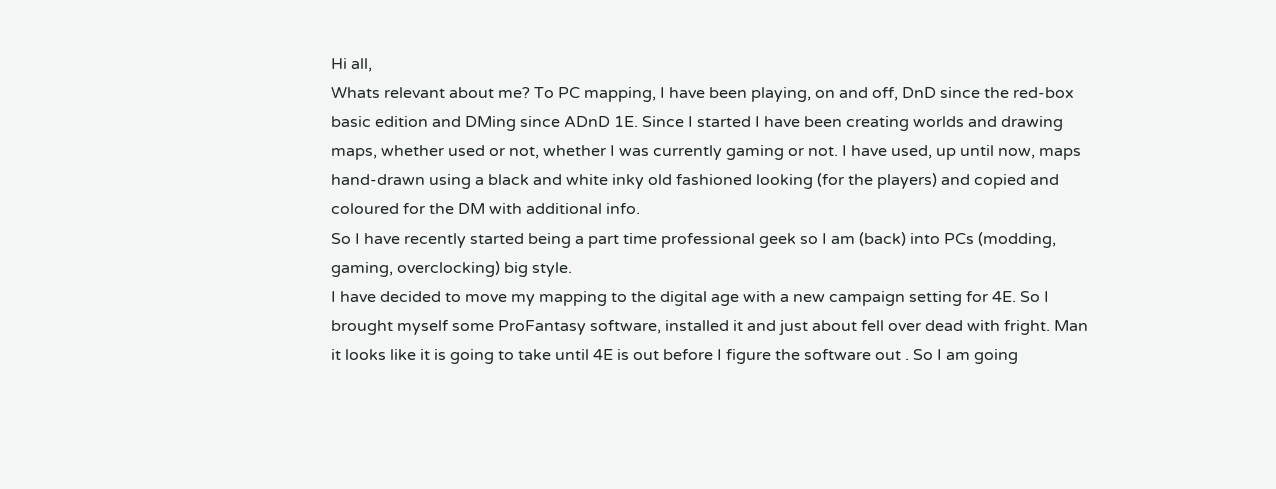Hi all,
Whats relevant about me? To PC mapping, I have been playing, on and off, DnD since the red-box basic edition and DMing since ADnD 1E. Since I started I have been creating worlds and drawing maps, whether used or not, whether I was currently gaming or not. I have used, up until now, maps hand-drawn using a black and white inky old fashioned looking (for the players) and copied and coloured for the DM with additional info.
So I have recently started being a part time professional geek so I am (back) into PCs (modding, gaming, overclocking) big style.
I have decided to move my mapping to the digital age with a new campaign setting for 4E. So I brought myself some ProFantasy software, installed it and just about fell over dead with fright. Man it looks like it is going to take until 4E is out before I figure the software out . So I am going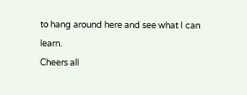to hang around here and see what I can learn.
Cheers all